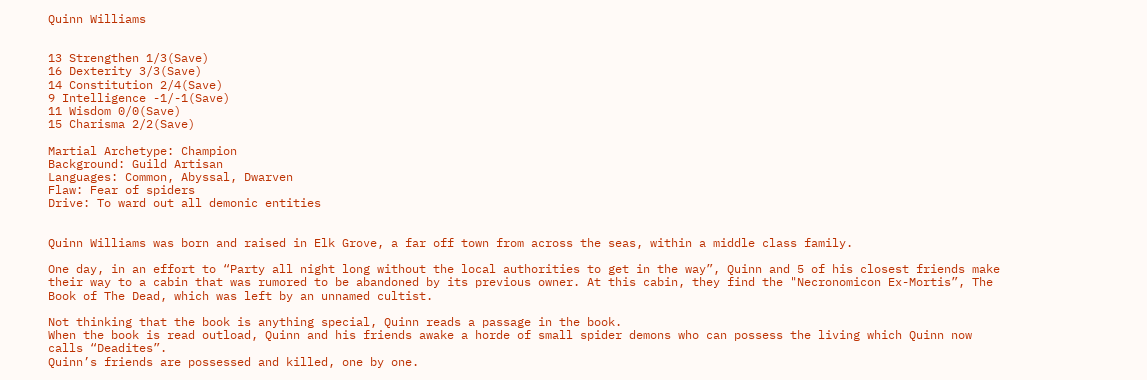Quinn Williams


13 Strengthen 1/3(Save)
16 Dexterity 3/3(Save)
14 Constitution 2/4(Save)
9 Intelligence -1/-1(Save)
11 Wisdom 0/0(Save)
15 Charisma 2/2(Save)

Martial Archetype: Champion
Background: Guild Artisan
Languages: Common, Abyssal, Dwarven
Flaw: Fear of spiders
Drive: To ward out all demonic entities


Quinn Williams was born and raised in Elk Grove, a far off town from across the seas, within a middle class family.

One day, in an effort to “Party all night long without the local authorities to get in the way”, Quinn and 5 of his closest friends make their way to a cabin that was rumored to be abandoned by its previous owner. At this cabin, they find the "Necronomicon Ex-Mortis”, The Book of The Dead, which was left by an unnamed cultist.

Not thinking that the book is anything special, Quinn reads a passage in the book.
When the book is read outload, Quinn and his friends awake a horde of small spider demons who can possess the living which Quinn now calls “Deadites”.
Quinn’s friends are possessed and killed, one by one.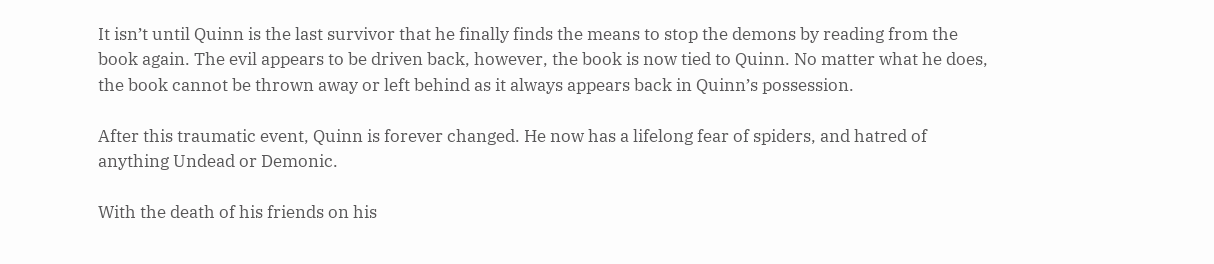It isn’t until Quinn is the last survivor that he finally finds the means to stop the demons by reading from the book again. The evil appears to be driven back, however, the book is now tied to Quinn. No matter what he does, the book cannot be thrown away or left behind as it always appears back in Quinn’s possession.

After this traumatic event, Quinn is forever changed. He now has a lifelong fear of spiders, and hatred of anything Undead or Demonic.

With the death of his friends on his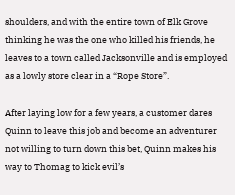shoulders, and with the entire town of Elk Grove thinking he was the one who killed his friends, he leaves to a town called Jacksonville and is employed as a lowly store clear in a “Rope Store”.

After laying low for a few years, a customer dares Quinn to leave this job and become an adventurer not willing to turn down this bet, Quinn makes his way to Thomag to kick evil’s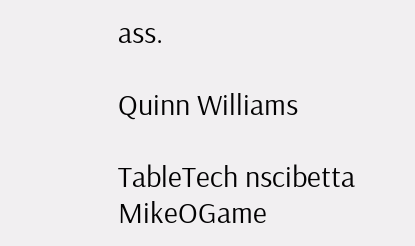ass.

Quinn Williams

TableTech nscibetta MikeOGame